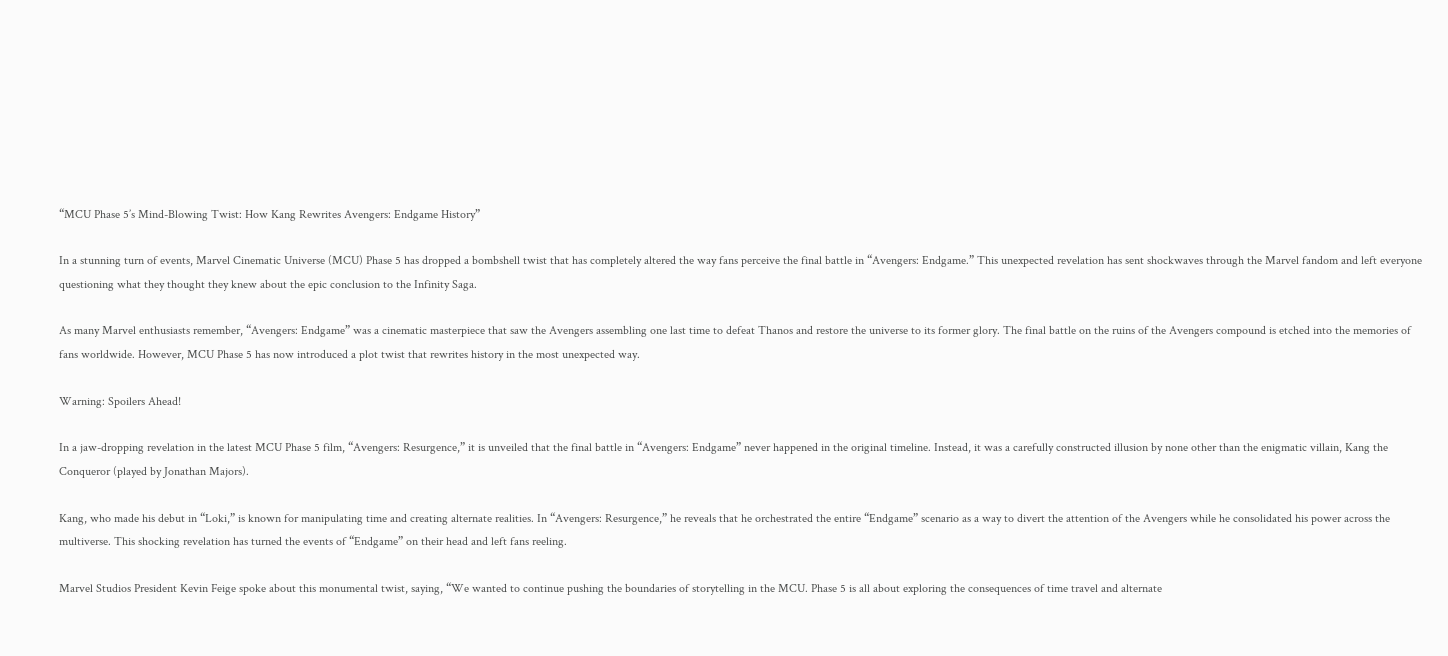“MCU Phase 5’s Mind-Blowing Twist: How Kang Rewrites Avengers: Endgame History”

In a stunning turn of events, Marvel Cinematic Universe (MCU) Phase 5 has dropped a bombshell twist that has completely altered the way fans perceive the final battle in “Avengers: Endgame.” This unexpected revelation has sent shockwaves through the Marvel fandom and left everyone questioning what they thought they knew about the epic conclusion to the Infinity Saga.

As many Marvel enthusiasts remember, “Avengers: Endgame” was a cinematic masterpiece that saw the Avengers assembling one last time to defeat Thanos and restore the universe to its former glory. The final battle on the ruins of the Avengers compound is etched into the memories of fans worldwide. However, MCU Phase 5 has now introduced a plot twist that rewrites history in the most unexpected way.

Warning: Spoilers Ahead!

In a jaw-dropping revelation in the latest MCU Phase 5 film, “Avengers: Resurgence,” it is unveiled that the final battle in “Avengers: Endgame” never happened in the original timeline. Instead, it was a carefully constructed illusion by none other than the enigmatic villain, Kang the Conqueror (played by Jonathan Majors).

Kang, who made his debut in “Loki,” is known for manipulating time and creating alternate realities. In “Avengers: Resurgence,” he reveals that he orchestrated the entire “Endgame” scenario as a way to divert the attention of the Avengers while he consolidated his power across the multiverse. This shocking revelation has turned the events of “Endgame” on their head and left fans reeling.

Marvel Studios President Kevin Feige spoke about this monumental twist, saying, “We wanted to continue pushing the boundaries of storytelling in the MCU. Phase 5 is all about exploring the consequences of time travel and alternate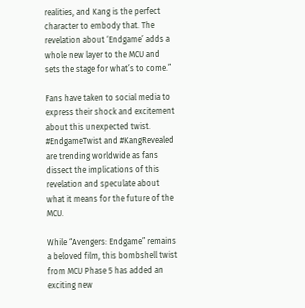realities, and Kang is the perfect character to embody that. The revelation about ‘Endgame’ adds a whole new layer to the MCU and sets the stage for what’s to come.”

Fans have taken to social media to express their shock and excitement about this unexpected twist. #EndgameTwist and #KangRevealed are trending worldwide as fans dissect the implications of this revelation and speculate about what it means for the future of the MCU.

While “Avengers: Endgame” remains a beloved film, this bombshell twist from MCU Phase 5 has added an exciting new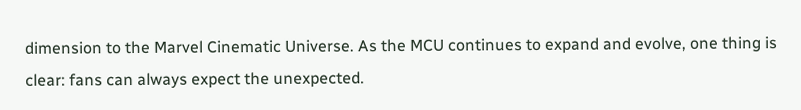dimension to the Marvel Cinematic Universe. As the MCU continues to expand and evolve, one thing is clear: fans can always expect the unexpected.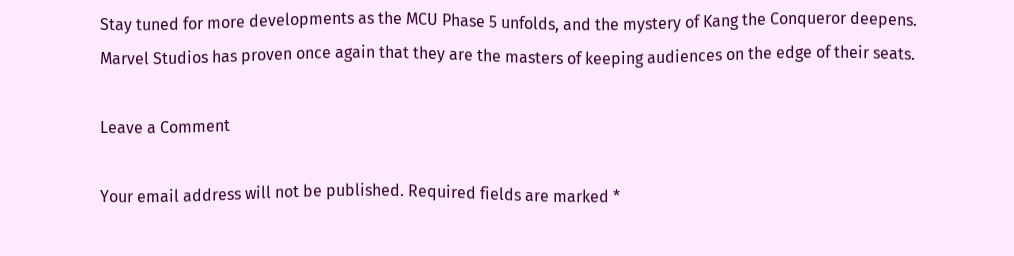Stay tuned for more developments as the MCU Phase 5 unfolds, and the mystery of Kang the Conqueror deepens. Marvel Studios has proven once again that they are the masters of keeping audiences on the edge of their seats.

Leave a Comment

Your email address will not be published. Required fields are marked *